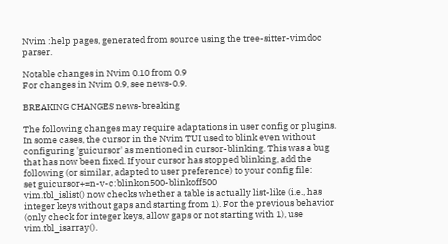Nvim :help pages, generated from source using the tree-sitter-vimdoc parser.

Notable changes in Nvim 0.10 from 0.9
For changes in Nvim 0.9, see news-0.9.

BREAKING CHANGES news-breaking

The following changes may require adaptations in user config or plugins.
In some cases, the cursor in the Nvim TUI used to blink even without configuring 'guicursor' as mentioned in cursor-blinking. This was a bug that has now been fixed. If your cursor has stopped blinking, add the following (or similar, adapted to user preference) to your config file:
set guicursor+=n-v-c:blinkon500-blinkoff500
vim.tbl_islist() now checks whether a table is actually list-like (i.e., has integer keys without gaps and starting from 1). For the previous behavior (only check for integer keys, allow gaps or not starting with 1), use vim.tbl_isarray().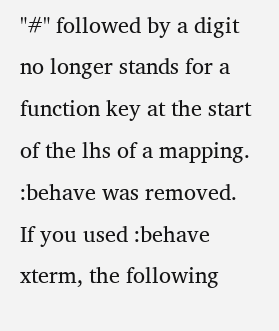"#" followed by a digit no longer stands for a function key at the start of the lhs of a mapping.
:behave was removed.
If you used :behave xterm, the following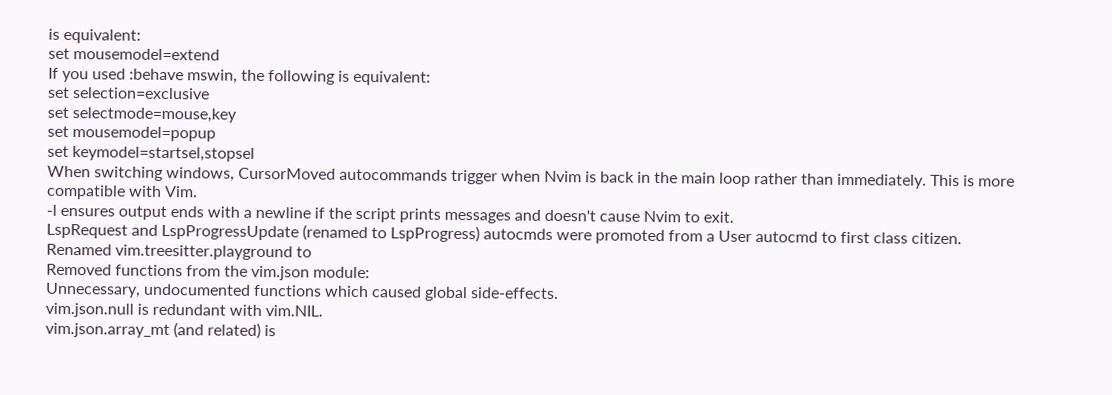is equivalent:
set mousemodel=extend
If you used :behave mswin, the following is equivalent:
set selection=exclusive
set selectmode=mouse,key
set mousemodel=popup
set keymodel=startsel,stopsel
When switching windows, CursorMoved autocommands trigger when Nvim is back in the main loop rather than immediately. This is more compatible with Vim.
-l ensures output ends with a newline if the script prints messages and doesn't cause Nvim to exit.
LspRequest and LspProgressUpdate (renamed to LspProgress) autocmds were promoted from a User autocmd to first class citizen.
Renamed vim.treesitter.playground to
Removed functions from the vim.json module:
Unnecessary, undocumented functions which caused global side-effects.
vim.json.null is redundant with vim.NIL.
vim.json.array_mt (and related) is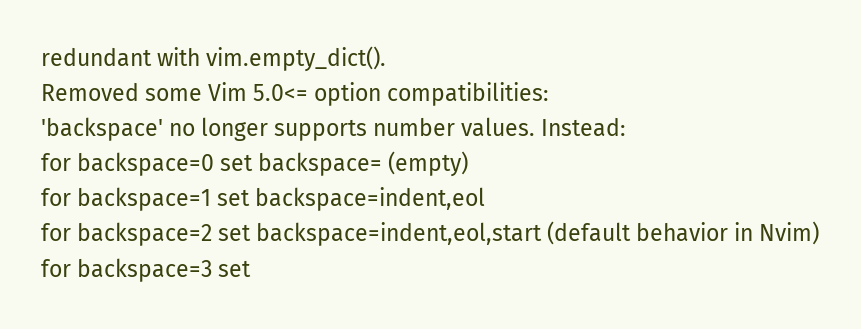redundant with vim.empty_dict().
Removed some Vim 5.0<= option compatibilities:
'backspace' no longer supports number values. Instead:
for backspace=0 set backspace= (empty)
for backspace=1 set backspace=indent,eol
for backspace=2 set backspace=indent,eol,start (default behavior in Nvim)
for backspace=3 set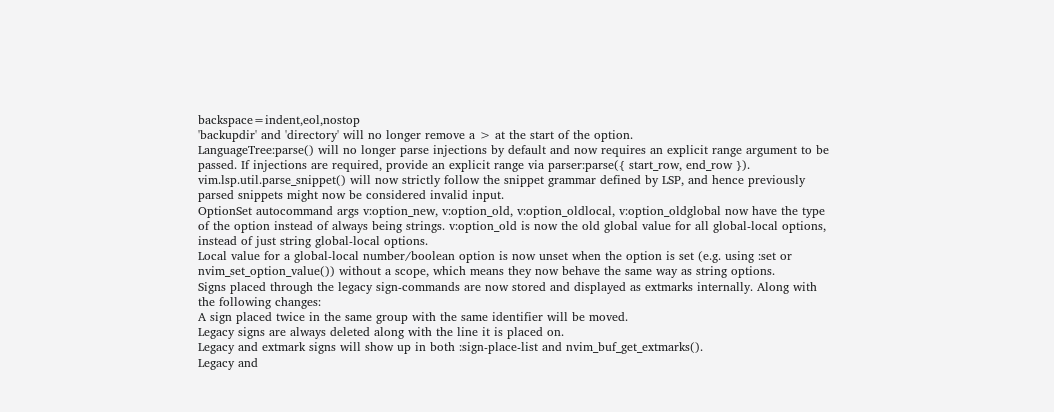backspace=indent,eol,nostop
'backupdir' and 'directory' will no longer remove a > at the start of the option.
LanguageTree:parse() will no longer parse injections by default and now requires an explicit range argument to be passed. If injections are required, provide an explicit range via parser:parse({ start_row, end_row }).
vim.lsp.util.parse_snippet() will now strictly follow the snippet grammar defined by LSP, and hence previously parsed snippets might now be considered invalid input.
OptionSet autocommand args v:option_new, v:option_old, v:option_oldlocal, v:option_oldglobal now have the type of the option instead of always being strings. v:option_old is now the old global value for all global-local options, instead of just string global-local options.
Local value for a global-local number/boolean option is now unset when the option is set (e.g. using :set or nvim_set_option_value()) without a scope, which means they now behave the same way as string options.
Signs placed through the legacy sign-commands are now stored and displayed as extmarks internally. Along with the following changes:
A sign placed twice in the same group with the same identifier will be moved.
Legacy signs are always deleted along with the line it is placed on.
Legacy and extmark signs will show up in both :sign-place-list and nvim_buf_get_extmarks().
Legacy and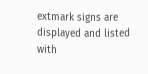extmark signs are displayed and listed with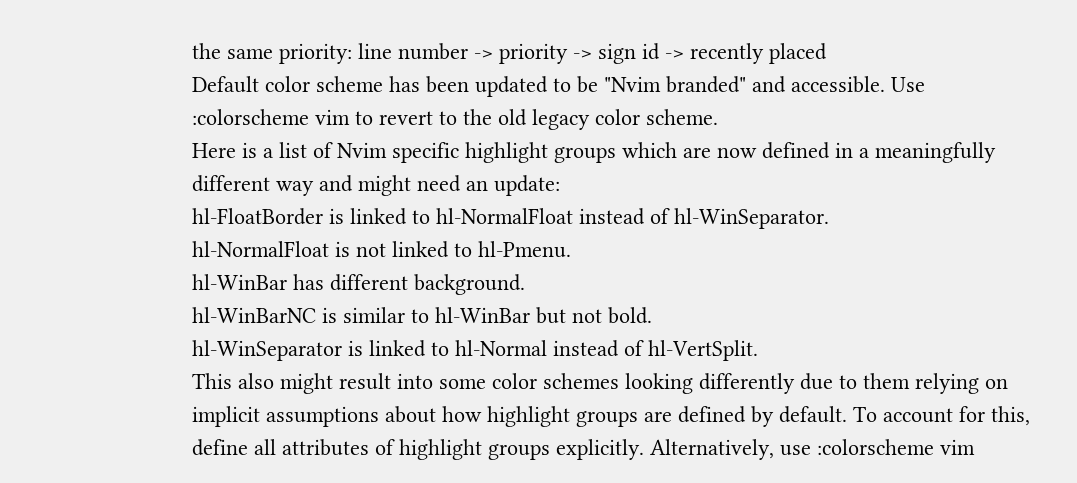the same priority: line number -> priority -> sign id -> recently placed
Default color scheme has been updated to be "Nvim branded" and accessible. Use :colorscheme vim to revert to the old legacy color scheme.
Here is a list of Nvim specific highlight groups which are now defined in a meaningfully different way and might need an update:
hl-FloatBorder is linked to hl-NormalFloat instead of hl-WinSeparator.
hl-NormalFloat is not linked to hl-Pmenu.
hl-WinBar has different background.
hl-WinBarNC is similar to hl-WinBar but not bold.
hl-WinSeparator is linked to hl-Normal instead of hl-VertSplit.
This also might result into some color schemes looking differently due to them relying on implicit assumptions about how highlight groups are defined by default. To account for this, define all attributes of highlight groups explicitly. Alternatively, use :colorscheme vim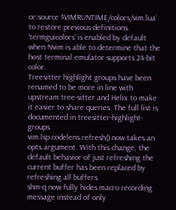or:source $VIMRUNTIME/colors/vim.lua` to restore previous definitions.
'termguicolors' is enabled by default when Nvim is able to determine that the host terminal emulator supports 24-bit color.
Treesitter highlight groups have been renamed to be more in line with upstream tree-sitter and Helix to make it easier to share queries. The full list is documented in treesitter-highlight-groups.
vim.lsp.codelens.refresh() now takes an opts argument. With this change, the default behavior of just refreshing the current buffer has been replaced by refreshing all buffers.
shm-q now fully hides macro recording message instead of only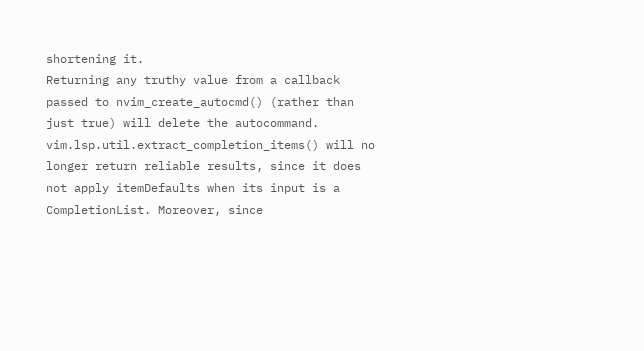shortening it.
Returning any truthy value from a callback passed to nvim_create_autocmd() (rather than just true) will delete the autocommand.
vim.lsp.util.extract_completion_items() will no longer return reliable results, since it does not apply itemDefaults when its input is a CompletionList. Moreover, since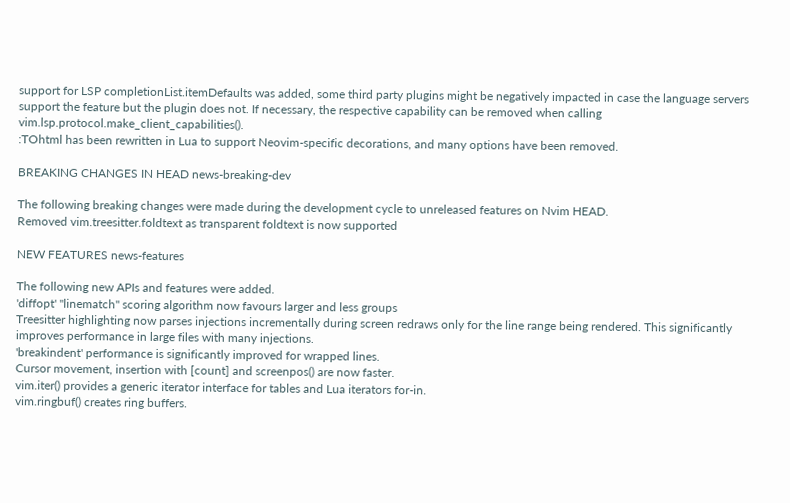support for LSP completionList.itemDefaults was added, some third party plugins might be negatively impacted in case the language servers support the feature but the plugin does not. If necessary, the respective capability can be removed when calling vim.lsp.protocol.make_client_capabilities().
:TOhtml has been rewritten in Lua to support Neovim-specific decorations, and many options have been removed.

BREAKING CHANGES IN HEAD news-breaking-dev

The following breaking changes were made during the development cycle to unreleased features on Nvim HEAD.
Removed vim.treesitter.foldtext as transparent foldtext is now supported

NEW FEATURES news-features

The following new APIs and features were added.
'diffopt' "linematch" scoring algorithm now favours larger and less groups
Treesitter highlighting now parses injections incrementally during screen redraws only for the line range being rendered. This significantly improves performance in large files with many injections.
'breakindent' performance is significantly improved for wrapped lines.
Cursor movement, insertion with [count] and screenpos() are now faster.
vim.iter() provides a generic iterator interface for tables and Lua iterators for-in.
vim.ringbuf() creates ring buffers.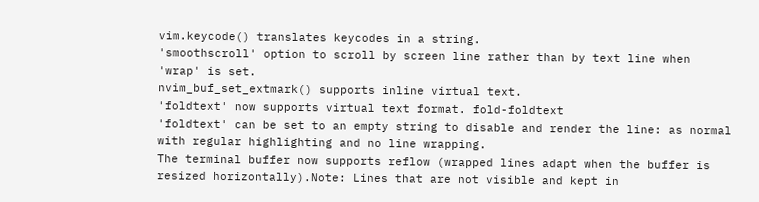vim.keycode() translates keycodes in a string.
'smoothscroll' option to scroll by screen line rather than by text line when 'wrap' is set.
nvim_buf_set_extmark() supports inline virtual text.
'foldtext' now supports virtual text format. fold-foldtext
'foldtext' can be set to an empty string to disable and render the line: as normal with regular highlighting and no line wrapping.
The terminal buffer now supports reflow (wrapped lines adapt when the buffer is resized horizontally).Note: Lines that are not visible and kept in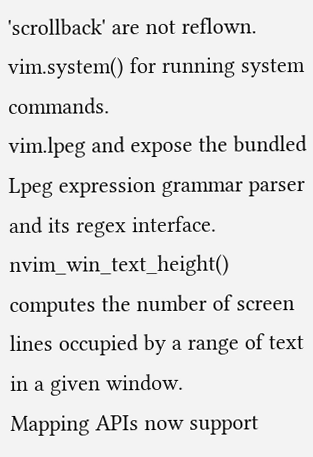'scrollback' are not reflown.
vim.system() for running system commands.
vim.lpeg and expose the bundled Lpeg expression grammar parser and its regex interface.
nvim_win_text_height() computes the number of screen lines occupied by a range of text in a given window.
Mapping APIs now support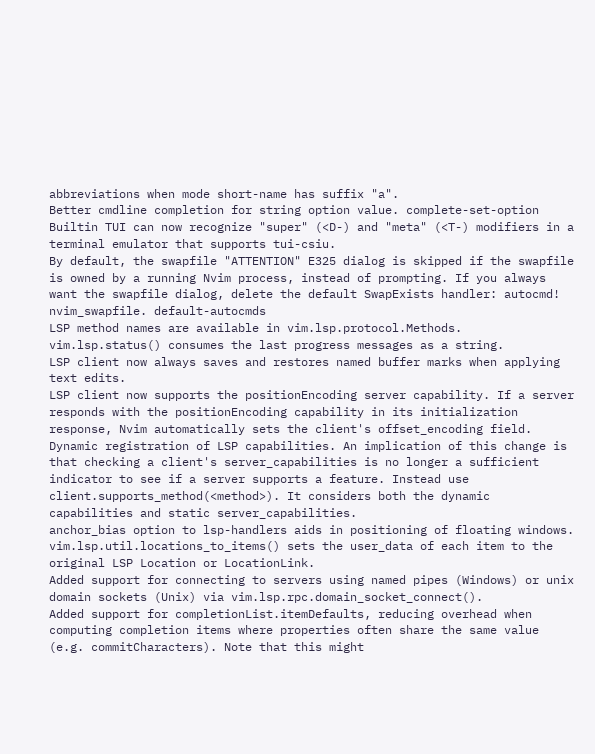abbreviations when mode short-name has suffix "a".
Better cmdline completion for string option value. complete-set-option
Builtin TUI can now recognize "super" (<D-) and "meta" (<T-) modifiers in a terminal emulator that supports tui-csiu.
By default, the swapfile "ATTENTION" E325 dialog is skipped if the swapfile is owned by a running Nvim process, instead of prompting. If you always want the swapfile dialog, delete the default SwapExists handler: autocmd! nvim_swapfile. default-autocmds
LSP method names are available in vim.lsp.protocol.Methods.
vim.lsp.status() consumes the last progress messages as a string.
LSP client now always saves and restores named buffer marks when applying text edits.
LSP client now supports the positionEncoding server capability. If a server responds with the positionEncoding capability in its initialization response, Nvim automatically sets the client's offset_encoding field.
Dynamic registration of LSP capabilities. An implication of this change is that checking a client's server_capabilities is no longer a sufficient indicator to see if a server supports a feature. Instead use client.supports_method(<method>). It considers both the dynamic capabilities and static server_capabilities.
anchor_bias option to lsp-handlers aids in positioning of floating windows.
vim.lsp.util.locations_to_items() sets the user_data of each item to the original LSP Location or LocationLink.
Added support for connecting to servers using named pipes (Windows) or unix domain sockets (Unix) via vim.lsp.rpc.domain_socket_connect().
Added support for completionList.itemDefaults, reducing overhead when computing completion items where properties often share the same value (e.g. commitCharacters). Note that this might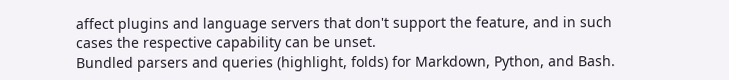affect plugins and language servers that don't support the feature, and in such cases the respective capability can be unset.
Bundled parsers and queries (highlight, folds) for Markdown, Python, and Bash.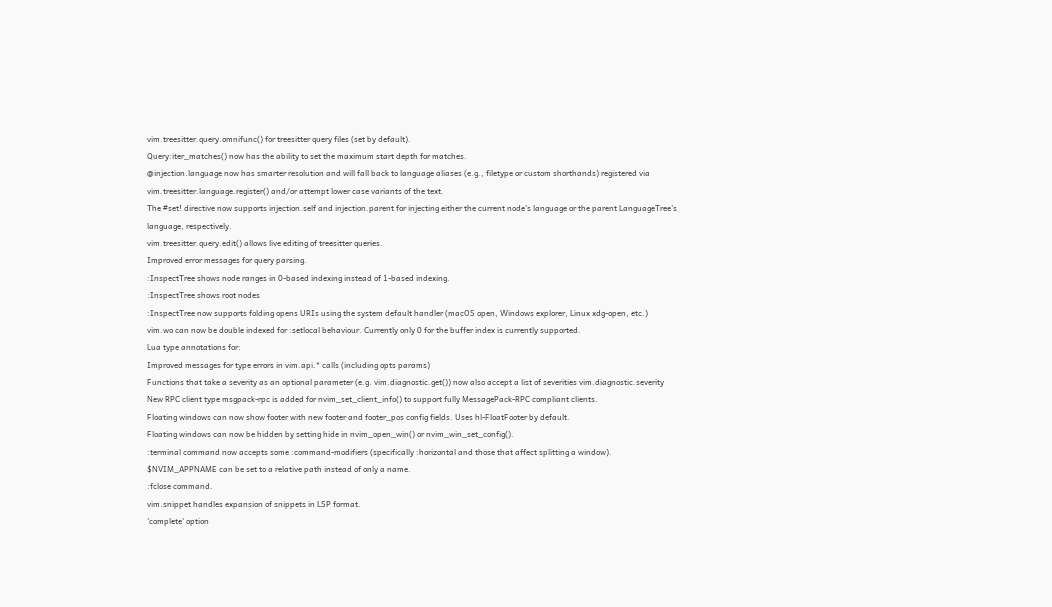vim.treesitter.query.omnifunc() for treesitter query files (set by default).
Query:iter_matches() now has the ability to set the maximum start depth for matches.
@injection.language now has smarter resolution and will fall back to language aliases (e.g., filetype or custom shorthands) registered via vim.treesitter.language.register() and/or attempt lower case variants of the text.
The #set! directive now supports injection.self and injection.parent for injecting either the current node's language or the parent LanguageTree's language, respectively.
vim.treesitter.query.edit() allows live editing of treesitter queries.
Improved error messages for query parsing.
:InspectTree shows node ranges in 0-based indexing instead of 1-based indexing.
:InspectTree shows root nodes
:InspectTree now supports folding opens URIs using the system default handler (macOS open, Windows explorer, Linux xdg-open, etc.)
vim.wo can now be double indexed for :setlocal behaviour. Currently only 0 for the buffer index is currently supported.
Lua type annotations for:
Improved messages for type errors in vim.api.* calls (including opts params)
Functions that take a severity as an optional parameter (e.g. vim.diagnostic.get()) now also accept a list of severities vim.diagnostic.severity
New RPC client type msgpack-rpc is added for nvim_set_client_info() to support fully MessagePack-RPC compliant clients.
Floating windows can now show footer with new footer and footer_pos config fields. Uses hl-FloatFooter by default.
Floating windows can now be hidden by setting hide in nvim_open_win() or nvim_win_set_config().
:terminal command now accepts some :command-modifiers (specifically :horizontal and those that affect splitting a window).
$NVIM_APPNAME can be set to a relative path instead of only a name.
:fclose command.
vim.snippet handles expansion of snippets in LSP format.
'complete' option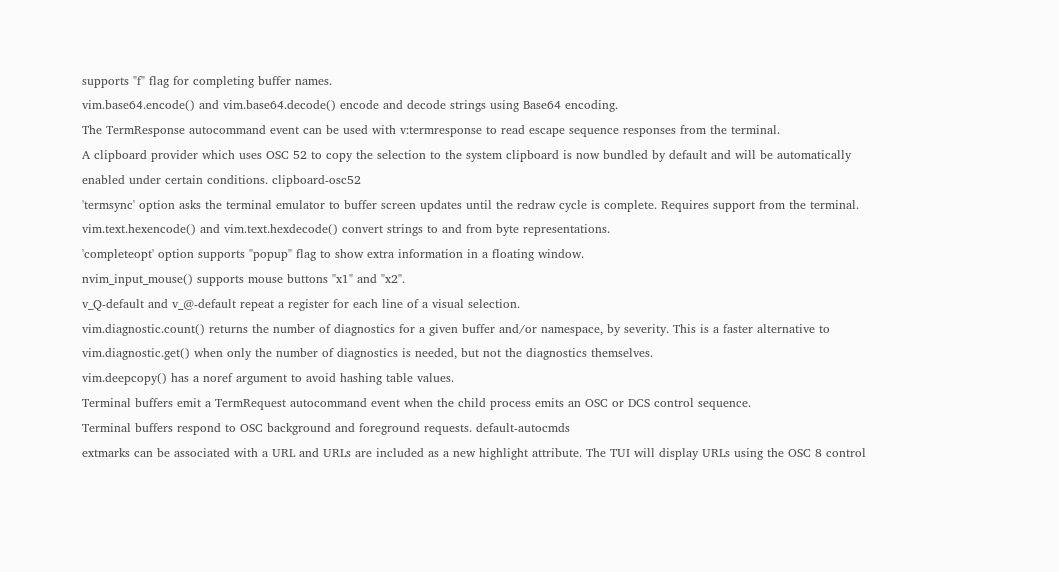supports "f" flag for completing buffer names.
vim.base64.encode() and vim.base64.decode() encode and decode strings using Base64 encoding.
The TermResponse autocommand event can be used with v:termresponse to read escape sequence responses from the terminal.
A clipboard provider which uses OSC 52 to copy the selection to the system clipboard is now bundled by default and will be automatically enabled under certain conditions. clipboard-osc52
'termsync' option asks the terminal emulator to buffer screen updates until the redraw cycle is complete. Requires support from the terminal.
vim.text.hexencode() and vim.text.hexdecode() convert strings to and from byte representations.
'completeopt' option supports "popup" flag to show extra information in a floating window.
nvim_input_mouse() supports mouse buttons "x1" and "x2".
v_Q-default and v_@-default repeat a register for each line of a visual selection.
vim.diagnostic.count() returns the number of diagnostics for a given buffer and/or namespace, by severity. This is a faster alternative to vim.diagnostic.get() when only the number of diagnostics is needed, but not the diagnostics themselves.
vim.deepcopy() has a noref argument to avoid hashing table values.
Terminal buffers emit a TermRequest autocommand event when the child process emits an OSC or DCS control sequence.
Terminal buffers respond to OSC background and foreground requests. default-autocmds
extmarks can be associated with a URL and URLs are included as a new highlight attribute. The TUI will display URLs using the OSC 8 control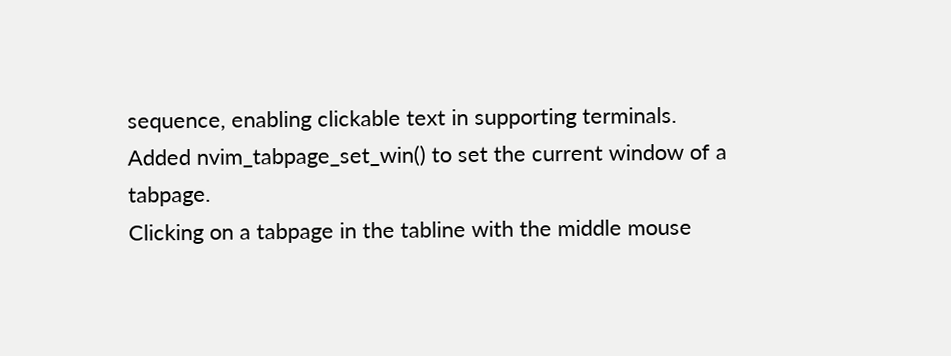sequence, enabling clickable text in supporting terminals.
Added nvim_tabpage_set_win() to set the current window of a tabpage.
Clicking on a tabpage in the tabline with the middle mouse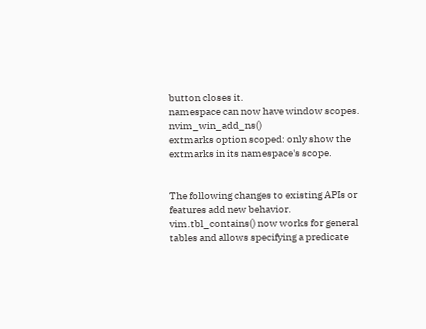button closes it.
namespace can now have window scopes. nvim_win_add_ns()
extmarks option scoped: only show the extmarks in its namespace's scope.


The following changes to existing APIs or features add new behavior.
vim.tbl_contains() now works for general tables and allows specifying a predicate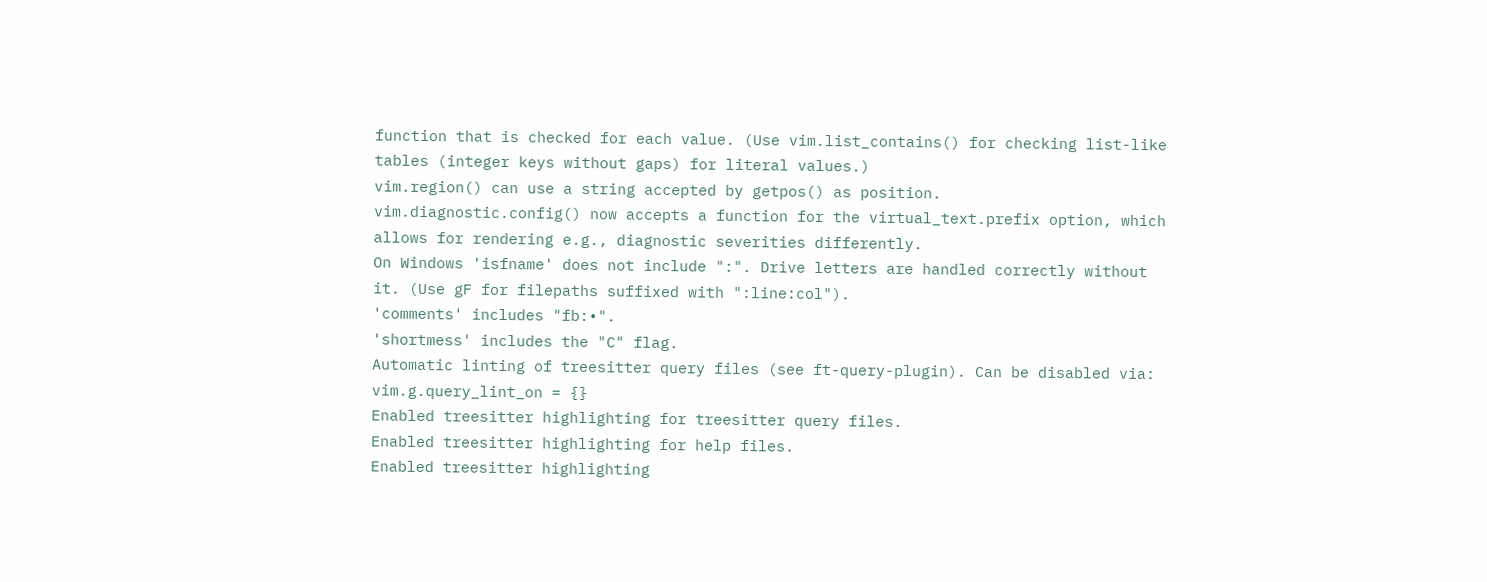function that is checked for each value. (Use vim.list_contains() for checking list-like tables (integer keys without gaps) for literal values.)
vim.region() can use a string accepted by getpos() as position.
vim.diagnostic.config() now accepts a function for the virtual_text.prefix option, which allows for rendering e.g., diagnostic severities differently.
On Windows 'isfname' does not include ":". Drive letters are handled correctly without it. (Use gF for filepaths suffixed with ":line:col").
'comments' includes "fb:•".
'shortmess' includes the "C" flag.
Automatic linting of treesitter query files (see ft-query-plugin). Can be disabled via:
vim.g.query_lint_on = {}
Enabled treesitter highlighting for treesitter query files.
Enabled treesitter highlighting for help files.
Enabled treesitter highlighting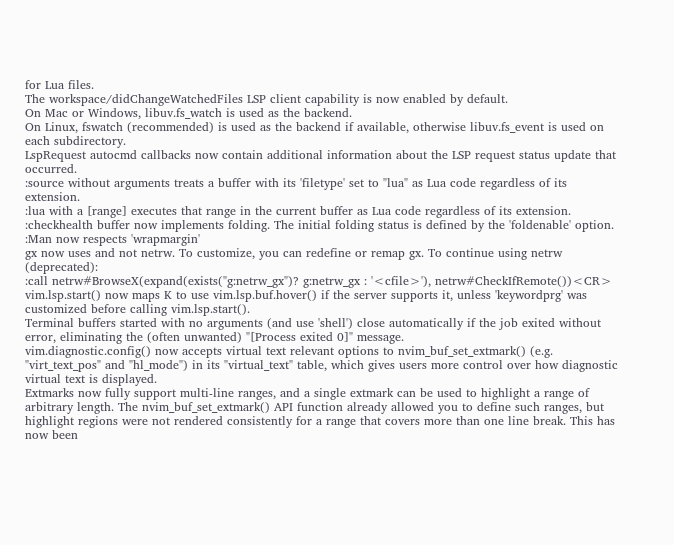for Lua files.
The workspace/didChangeWatchedFiles LSP client capability is now enabled by default.
On Mac or Windows, libuv.fs_watch is used as the backend.
On Linux, fswatch (recommended) is used as the backend if available, otherwise libuv.fs_event is used on each subdirectory.
LspRequest autocmd callbacks now contain additional information about the LSP request status update that occurred.
:source without arguments treats a buffer with its 'filetype' set to "lua" as Lua code regardless of its extension.
:lua with a [range] executes that range in the current buffer as Lua code regardless of its extension.
:checkhealth buffer now implements folding. The initial folding status is defined by the 'foldenable' option.
:Man now respects 'wrapmargin'
gx now uses and not netrw. To customize, you can redefine or remap gx. To continue using netrw (deprecated):
:call netrw#BrowseX(expand(exists("g:netrw_gx")? g:netrw_gx : '<cfile>'), netrw#CheckIfRemote())<CR>
vim.lsp.start() now maps K to use vim.lsp.buf.hover() if the server supports it, unless 'keywordprg' was customized before calling vim.lsp.start().
Terminal buffers started with no arguments (and use 'shell') close automatically if the job exited without error, eliminating the (often unwanted) "[Process exited 0]" message.
vim.diagnostic.config() now accepts virtual text relevant options to nvim_buf_set_extmark() (e.g. "virt_text_pos" and "hl_mode") in its "virtual_text" table, which gives users more control over how diagnostic virtual text is displayed.
Extmarks now fully support multi-line ranges, and a single extmark can be used to highlight a range of arbitrary length. The nvim_buf_set_extmark() API function already allowed you to define such ranges, but highlight regions were not rendered consistently for a range that covers more than one line break. This has now been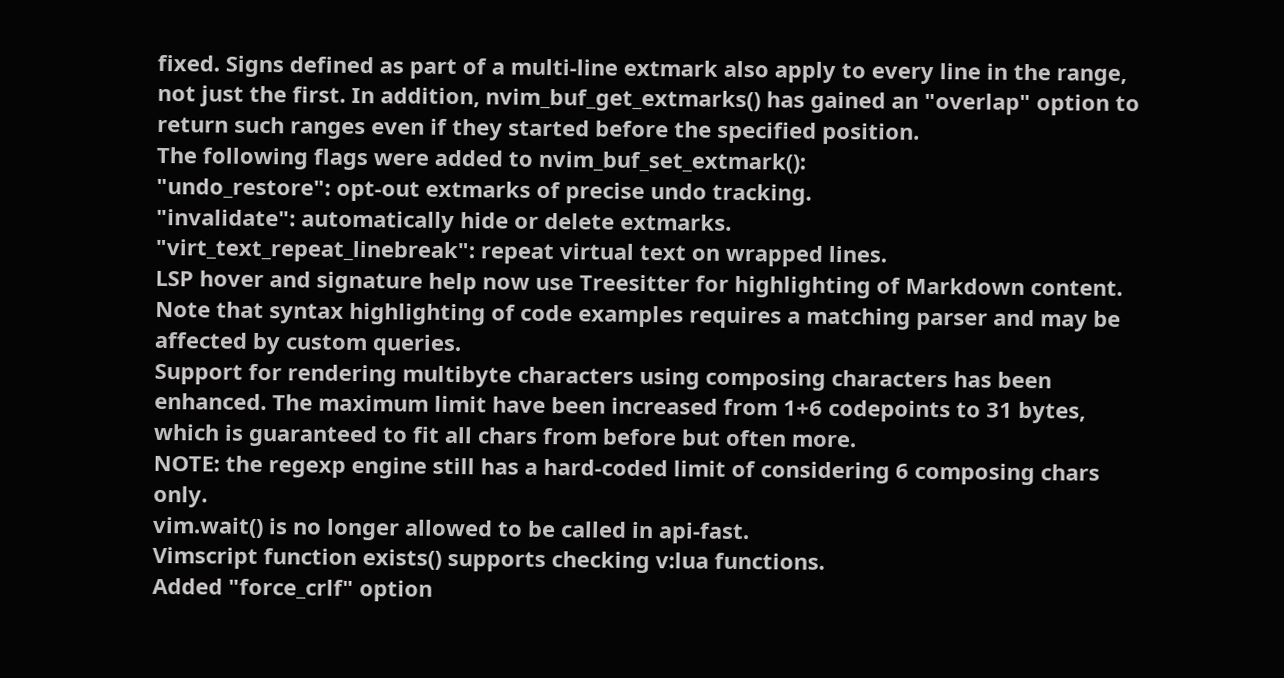fixed. Signs defined as part of a multi-line extmark also apply to every line in the range, not just the first. In addition, nvim_buf_get_extmarks() has gained an "overlap" option to return such ranges even if they started before the specified position.
The following flags were added to nvim_buf_set_extmark():
"undo_restore": opt-out extmarks of precise undo tracking.
"invalidate": automatically hide or delete extmarks.
"virt_text_repeat_linebreak": repeat virtual text on wrapped lines.
LSP hover and signature help now use Treesitter for highlighting of Markdown content. Note that syntax highlighting of code examples requires a matching parser and may be affected by custom queries.
Support for rendering multibyte characters using composing characters has been enhanced. The maximum limit have been increased from 1+6 codepoints to 31 bytes, which is guaranteed to fit all chars from before but often more.
NOTE: the regexp engine still has a hard-coded limit of considering 6 composing chars only.
vim.wait() is no longer allowed to be called in api-fast.
Vimscript function exists() supports checking v:lua functions.
Added "force_crlf" option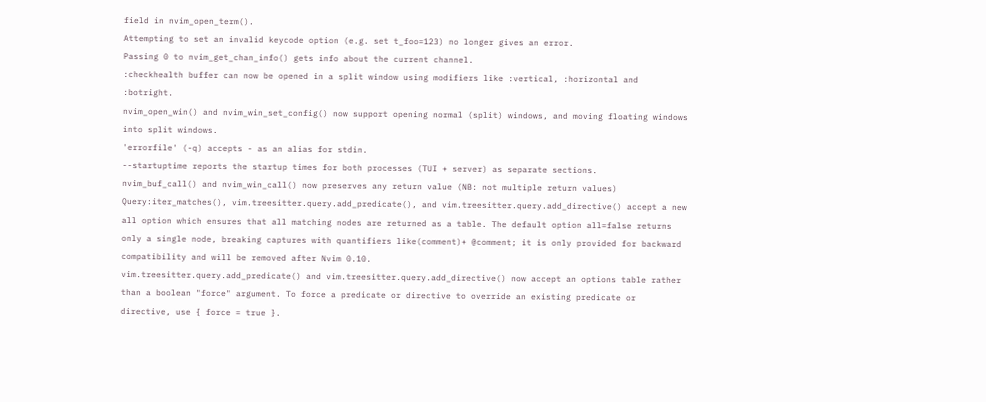field in nvim_open_term().
Attempting to set an invalid keycode option (e.g. set t_foo=123) no longer gives an error.
Passing 0 to nvim_get_chan_info() gets info about the current channel.
:checkhealth buffer can now be opened in a split window using modifiers like :vertical, :horizontal and :botright.
nvim_open_win() and nvim_win_set_config() now support opening normal (split) windows, and moving floating windows into split windows.
'errorfile' (-q) accepts - as an alias for stdin.
--startuptime reports the startup times for both processes (TUI + server) as separate sections.
nvim_buf_call() and nvim_win_call() now preserves any return value (NB: not multiple return values)
Query:iter_matches(), vim.treesitter.query.add_predicate(), and vim.treesitter.query.add_directive() accept a new all option which ensures that all matching nodes are returned as a table. The default option all=false returns only a single node, breaking captures with quantifiers like(comment)+ @comment; it is only provided for backward compatibility and will be removed after Nvim 0.10.
vim.treesitter.query.add_predicate() and vim.treesitter.query.add_directive() now accept an options table rather than a boolean "force" argument. To force a predicate or directive to override an existing predicate or directive, use { force = true }.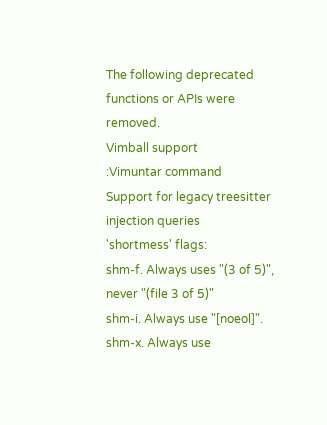The following deprecated functions or APIs were removed.
Vimball support
:Vimuntar command
Support for legacy treesitter injection queries
'shortmess' flags:
shm-f. Always uses "(3 of 5)", never "(file 3 of 5)"
shm-i. Always use "[noeol]".
shm-x. Always use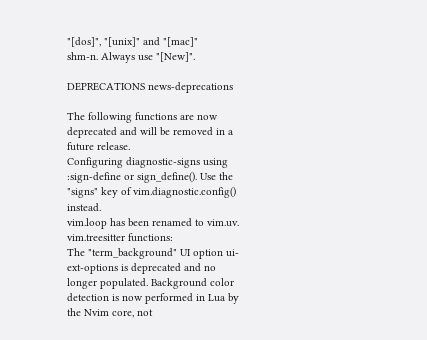"[dos]", "[unix]" and "[mac]"
shm-n. Always use "[New]".

DEPRECATIONS news-deprecations

The following functions are now deprecated and will be removed in a future release.
Configuring diagnostic-signs using :sign-define or sign_define(). Use the "signs" key of vim.diagnostic.config() instead.
vim.loop has been renamed to vim.uv.
vim.treesitter functions:
The "term_background" UI option ui-ext-options is deprecated and no longer populated. Background color detection is now performed in Lua by the Nvim core, not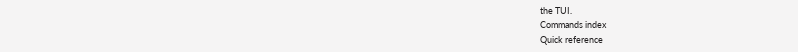the TUI.
Commands index
Quick reference